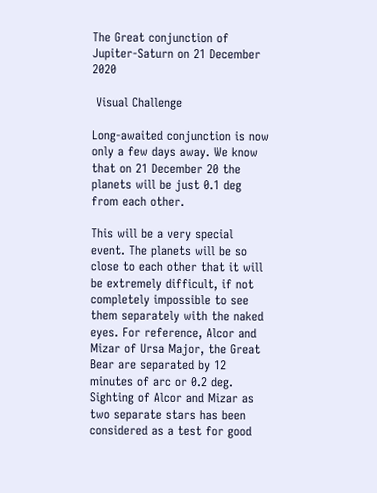The Great conjunction of Jupiter-Saturn on 21 December 2020

 Visual Challenge

Long-awaited conjunction is now only a few days away. We know that on 21 December 20 the planets will be just 0.1 deg from each other.

This will be a very special event. The planets will be so close to each other that it will be extremely difficult, if not completely impossible to see them separately with the naked eyes. For reference, Alcor and Mizar of Ursa Major, the Great Bear are separated by 12 minutes of arc or 0.2 deg. Sighting of Alcor and Mizar as two separate stars has been considered as a test for good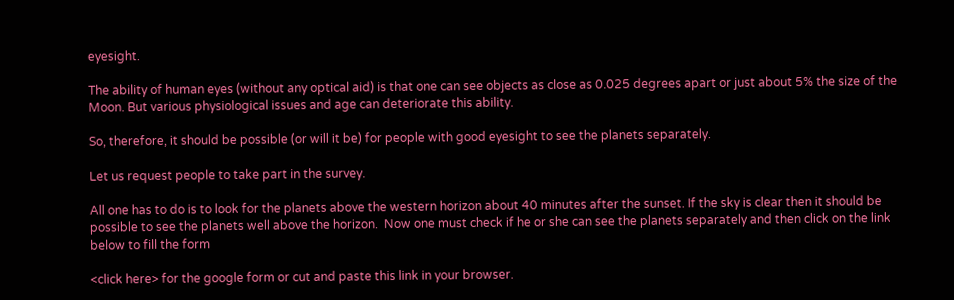eyesight.

The ability of human eyes (without any optical aid) is that one can see objects as close as 0.025 degrees apart or just about 5% the size of the Moon. But various physiological issues and age can deteriorate this ability.

So, therefore, it should be possible (or will it be) for people with good eyesight to see the planets separately.

Let us request people to take part in the survey.

All one has to do is to look for the planets above the western horizon about 40 minutes after the sunset. If the sky is clear then it should be possible to see the planets well above the horizon.  Now one must check if he or she can see the planets separately and then click on the link below to fill the form

<click here> for the google form or cut and paste this link in your browser.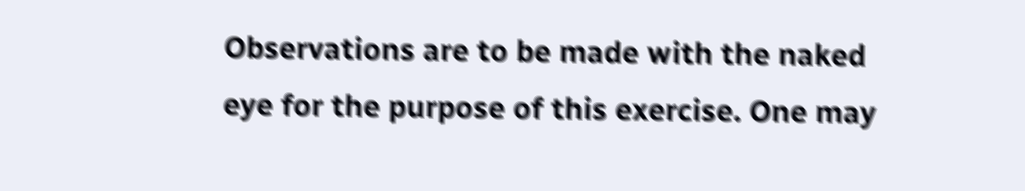Observations are to be made with the naked eye for the purpose of this exercise. One may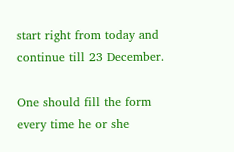start right from today and continue till 23 December.

One should fill the form every time he or she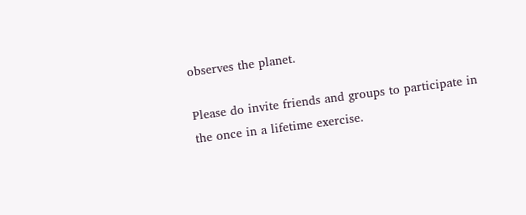observes the planet.

Please do invite friends and groups to participate in the once in a lifetime exercise.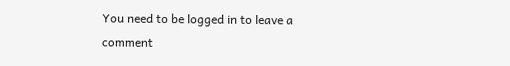You need to be logged in to leave a comment